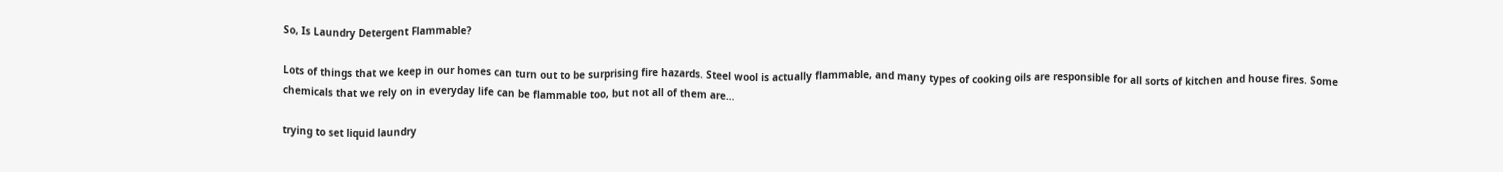So, Is Laundry Detergent Flammable?

Lots of things that we keep in our homes can turn out to be surprising fire hazards. Steel wool is actually flammable, and many types of cooking oils are responsible for all sorts of kitchen and house fires. Some chemicals that we rely on in everyday life can be flammable too, but not all of them are…

trying to set liquid laundry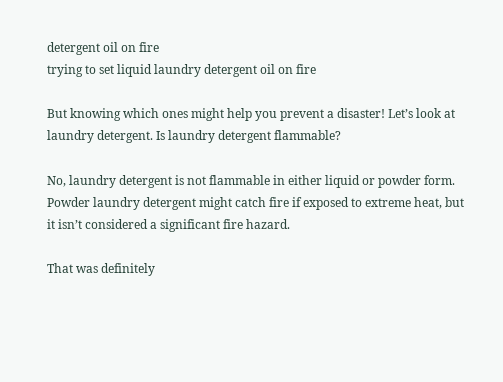detergent oil on fire
trying to set liquid laundry detergent oil on fire

But knowing which ones might help you prevent a disaster! Let’s look at laundry detergent. Is laundry detergent flammable?

No, laundry detergent is not flammable in either liquid or powder form. Powder laundry detergent might catch fire if exposed to extreme heat, but it isn’t considered a significant fire hazard.

That was definitely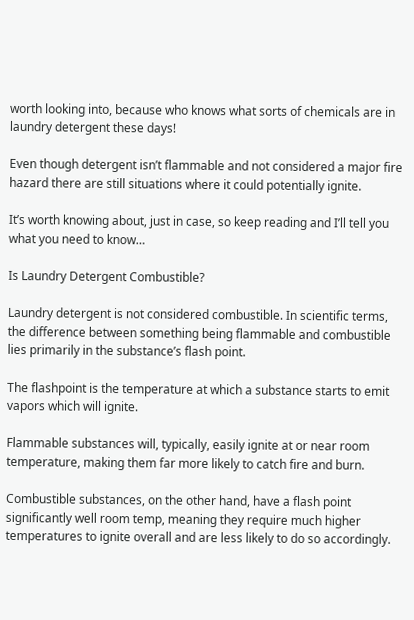worth looking into, because who knows what sorts of chemicals are in laundry detergent these days!

Even though detergent isn’t flammable and not considered a major fire hazard there are still situations where it could potentially ignite.

It’s worth knowing about, just in case, so keep reading and I’ll tell you what you need to know…

Is Laundry Detergent Combustible?

Laundry detergent is not considered combustible. In scientific terms, the difference between something being flammable and combustible lies primarily in the substance’s flash point.

The flashpoint is the temperature at which a substance starts to emit vapors which will ignite.

Flammable substances will, typically, easily ignite at or near room temperature, making them far more likely to catch fire and burn.

Combustible substances, on the other hand, have a flash point significantly well room temp, meaning they require much higher temperatures to ignite overall and are less likely to do so accordingly.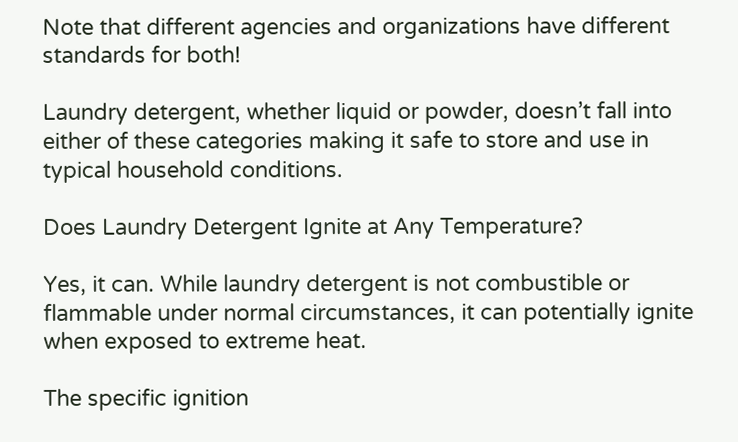Note that different agencies and organizations have different standards for both!

Laundry detergent, whether liquid or powder, doesn’t fall into either of these categories making it safe to store and use in typical household conditions.

Does Laundry Detergent Ignite at Any Temperature?

Yes, it can. While laundry detergent is not combustible or flammable under normal circumstances, it can potentially ignite when exposed to extreme heat.

The specific ignition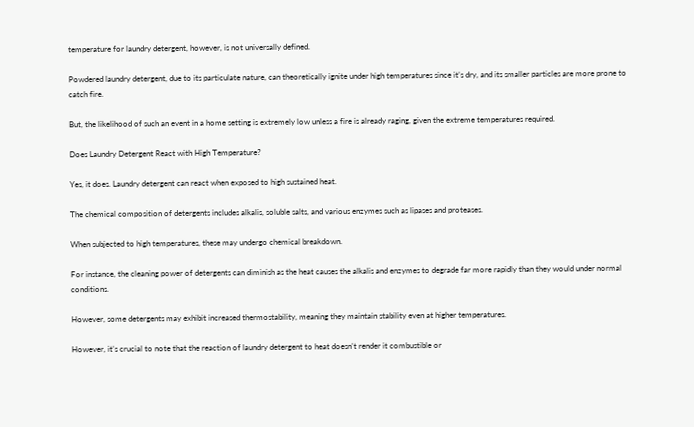temperature for laundry detergent, however, is not universally defined.

Powdered laundry detergent, due to its particulate nature, can theoretically ignite under high temperatures since it’s dry, and its smaller particles are more prone to catch fire.

But, the likelihood of such an event in a home setting is extremely low unless a fire is already raging, given the extreme temperatures required.

Does Laundry Detergent React with High Temperature?

Yes, it does. Laundry detergent can react when exposed to high sustained heat.

The chemical composition of detergents includes alkalis, soluble salts, and various enzymes such as lipases and proteases.

When subjected to high temperatures, these may undergo chemical breakdown.

For instance, the cleaning power of detergents can diminish as the heat causes the alkalis and enzymes to degrade far more rapidly than they would under normal conditions.

However, some detergents may exhibit increased thermostability, meaning they maintain stability even at higher temperatures.

However, it’s crucial to note that the reaction of laundry detergent to heat doesn’t render it combustible or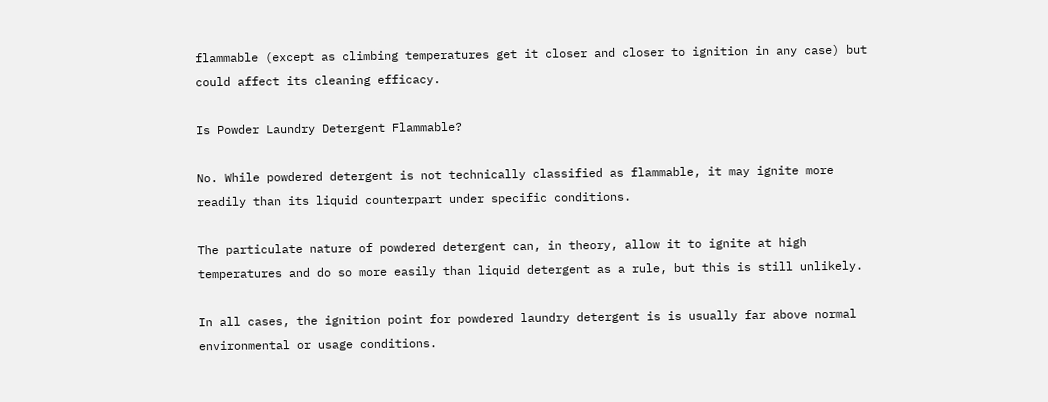flammable (except as climbing temperatures get it closer and closer to ignition in any case) but could affect its cleaning efficacy.

Is Powder Laundry Detergent Flammable?

No. While powdered detergent is not technically classified as flammable, it may ignite more readily than its liquid counterpart under specific conditions.

The particulate nature of powdered detergent can, in theory, allow it to ignite at high temperatures and do so more easily than liquid detergent as a rule, but this is still unlikely.

In all cases, the ignition point for powdered laundry detergent is is usually far above normal environmental or usage conditions.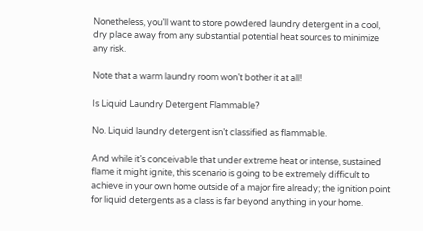Nonetheless, you’ll want to store powdered laundry detergent in a cool, dry place away from any substantial potential heat sources to minimize any risk.

Note that a warm laundry room won’t bother it at all!

Is Liquid Laundry Detergent Flammable?

No. Liquid laundry detergent isn’t classified as flammable.

And while it’s conceivable that under extreme heat or intense, sustained flame it might ignite, this scenario is going to be extremely difficult to achieve in your own home outside of a major fire already; the ignition point for liquid detergents as a class is far beyond anything in your home.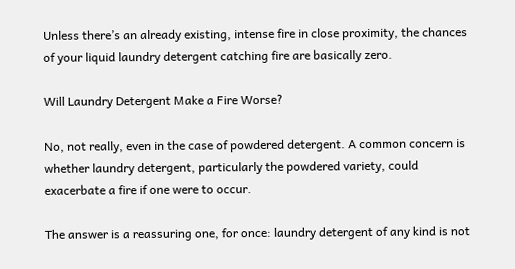Unless there’s an already existing, intense fire in close proximity, the chances of your liquid laundry detergent catching fire are basically zero.

Will Laundry Detergent Make a Fire Worse?

No, not really, even in the case of powdered detergent. A common concern is whether laundry detergent, particularly the powdered variety, could exacerbate a fire if one were to occur.

The answer is a reassuring one, for once: laundry detergent of any kind is not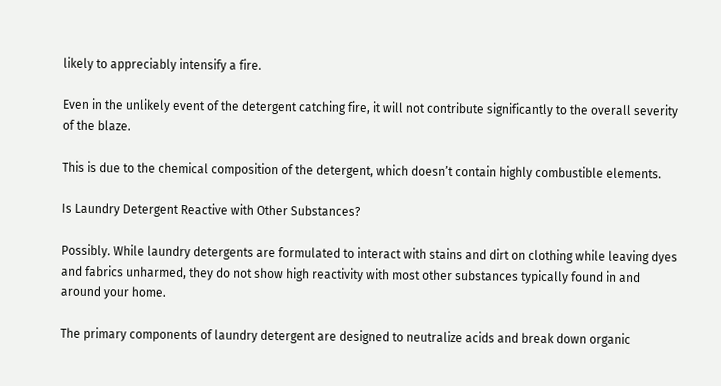likely to appreciably intensify a fire.

Even in the unlikely event of the detergent catching fire, it will not contribute significantly to the overall severity of the blaze.

This is due to the chemical composition of the detergent, which doesn’t contain highly combustible elements.

Is Laundry Detergent Reactive with Other Substances?

Possibly. While laundry detergents are formulated to interact with stains and dirt on clothing while leaving dyes and fabrics unharmed, they do not show high reactivity with most other substances typically found in and around your home.

The primary components of laundry detergent are designed to neutralize acids and break down organic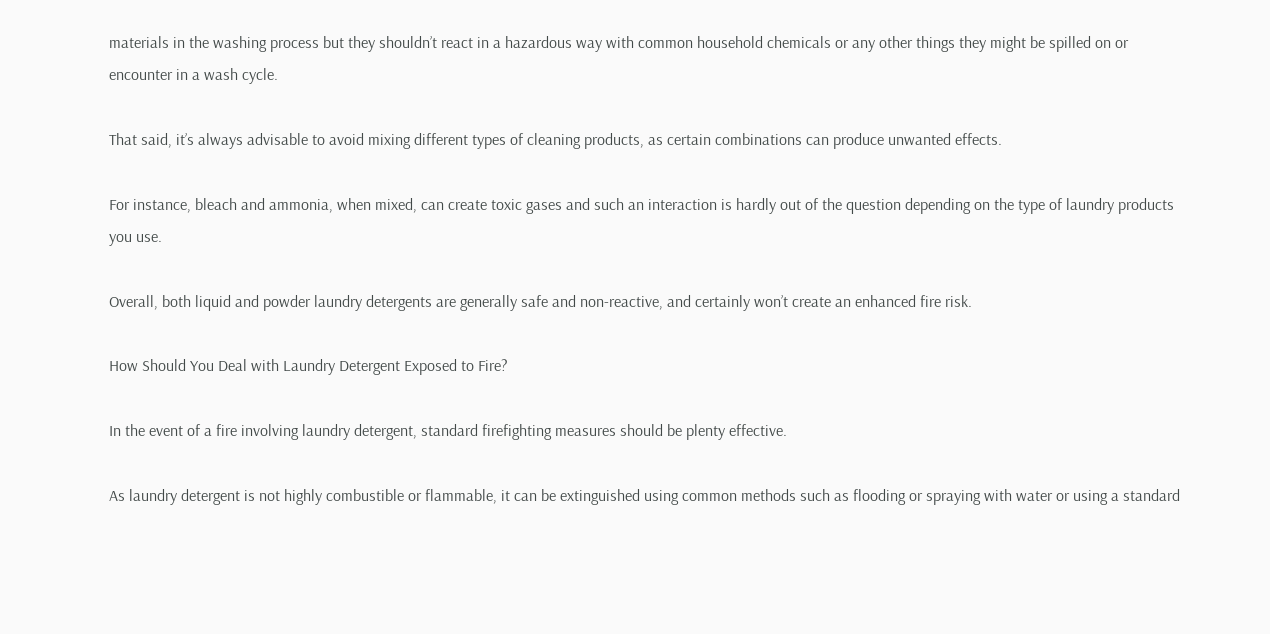materials in the washing process but they shouldn’t react in a hazardous way with common household chemicals or any other things they might be spilled on or encounter in a wash cycle.

That said, it’s always advisable to avoid mixing different types of cleaning products, as certain combinations can produce unwanted effects.

For instance, bleach and ammonia, when mixed, can create toxic gases and such an interaction is hardly out of the question depending on the type of laundry products you use.

Overall, both liquid and powder laundry detergents are generally safe and non-reactive, and certainly won’t create an enhanced fire risk.

How Should You Deal with Laundry Detergent Exposed to Fire?

In the event of a fire involving laundry detergent, standard firefighting measures should be plenty effective.

As laundry detergent is not highly combustible or flammable, it can be extinguished using common methods such as flooding or spraying with water or using a standard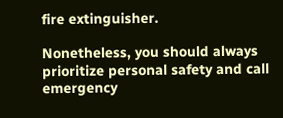fire extinguisher.

Nonetheless, you should always prioritize personal safety and call emergency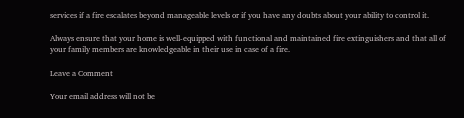services if a fire escalates beyond manageable levels or if you have any doubts about your ability to control it.

Always ensure that your home is well-equipped with functional and maintained fire extinguishers and that all of your family members are knowledgeable in their use in case of a fire.

Leave a Comment

Your email address will not be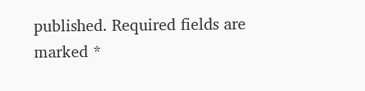published. Required fields are marked *